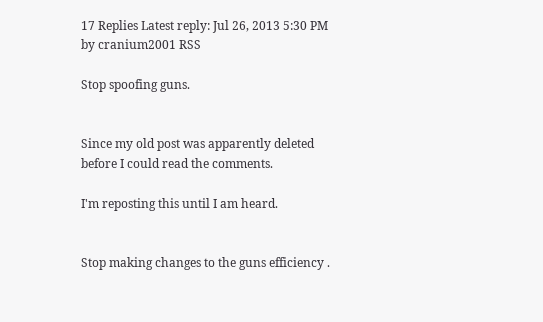17 Replies Latest reply: Jul 26, 2013 5:30 PM by cranium2001 RSS

Stop spoofing guns.


Since my old post was apparently deleted before I could read the comments.

I'm reposting this until I am heard.


Stop making changes to the guns efficiency .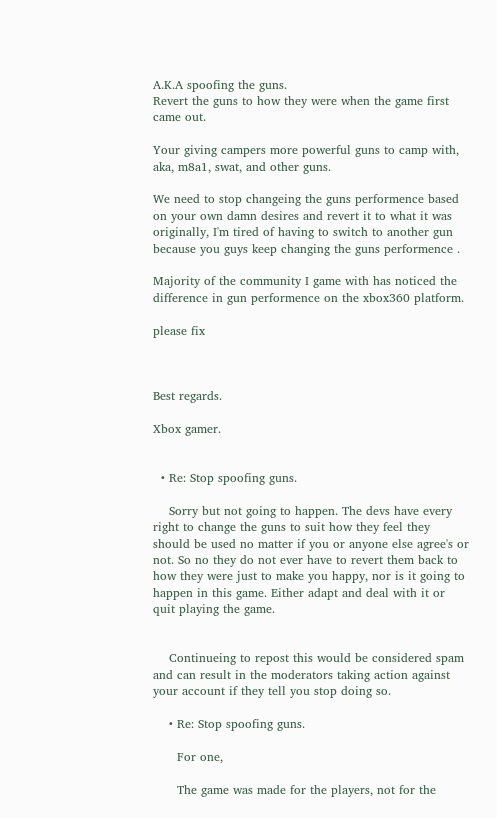A.K.A spoofing the guns.
Revert the guns to how they were when the game first came out.

Your giving campers more powerful guns to camp with, aka, m8a1, swat, and other guns.

We need to stop changeing the guns performence based on your own damn desires and revert it to what it was originally, I'm tired of having to switch to another gun because you guys keep changing the guns performence .

Majority of the community I game with has noticed the difference in gun performence on the xbox360 platform.

please fix



Best regards.

Xbox gamer.


  • Re: Stop spoofing guns.

    Sorry but not going to happen. The devs have every right to change the guns to suit how they feel they should be used no matter if you or anyone else agree's or not. So no they do not ever have to revert them back to how they were just to make you happy, nor is it going to happen in this game. Either adapt and deal with it or quit playing the game.


    Continueing to repost this would be considered spam and can result in the moderators taking action against your account if they tell you stop doing so.

    • Re: Stop spoofing guns.

      For one,

      The game was made for the players, not for the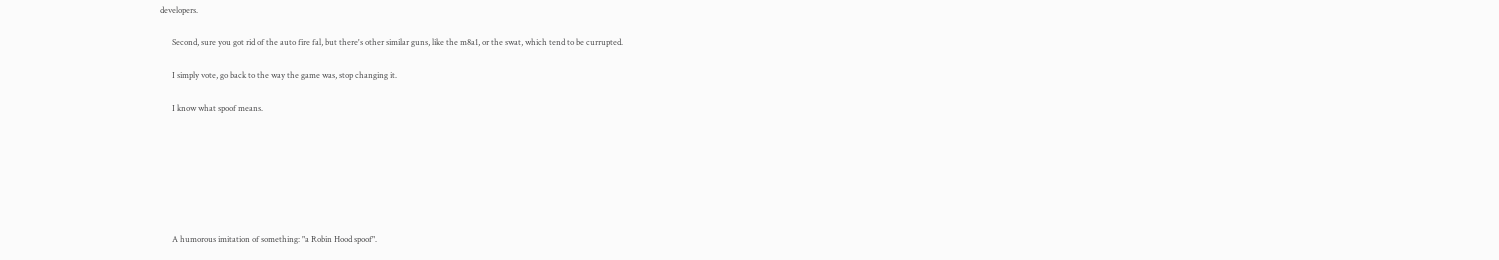developers.

      Second, sure you got rid of the auto fire fal, but there's other similar guns, like the m8a1, or the swat, which tend to be currupted.

      I simply vote, go back to the way the game was, stop changing it.

      I know what spoof means.







      A humorous imitation of something: "a Robin Hood spoof".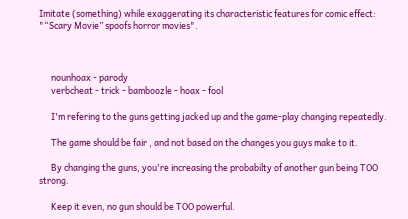Imitate (something) while exaggerating its characteristic features for comic effect: "“Scary Movie” spoofs horror movies".



      nounhoax - parody
      verbcheat - trick - bamboozle - hoax - fool

      I'm refering to the guns getting jacked up and the game-play changing repeatedly.

      The game should be fair , and not based on the changes you guys make to it.

      By changing the guns, you're increasing the probabilty of another gun being TOO strong.

      Keep it even, no gun should be TOO powerful.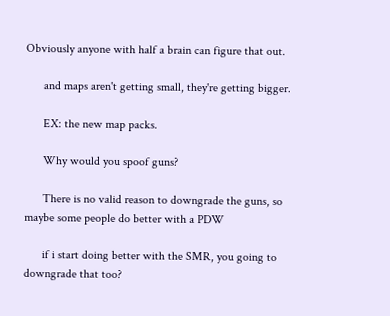Obviously anyone with half a brain can figure that out.

      and maps aren't getting small, they're getting bigger.

      EX: the new map packs.

      Why would you spoof guns?

      There is no valid reason to downgrade the guns, so maybe some people do better with a PDW

      if i start doing better with the SMR, you going to downgrade that too?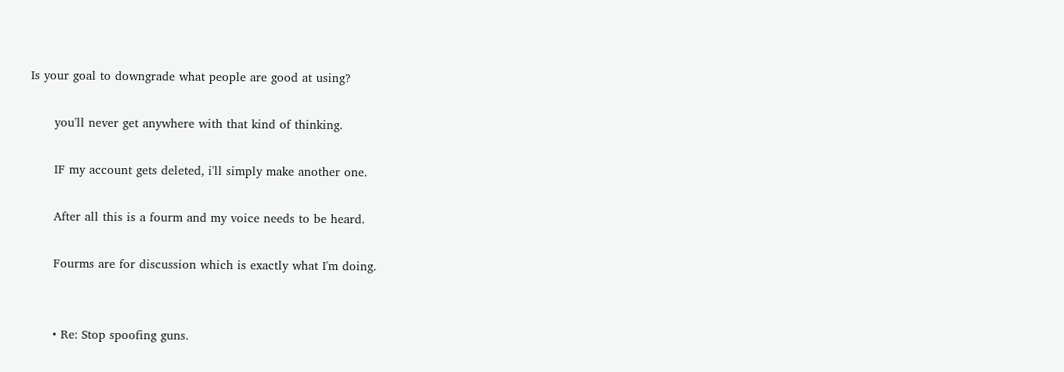Is your goal to downgrade what people are good at using?

      you'll never get anywhere with that kind of thinking.

      IF my account gets deleted, i'll simply make another one.

      After all this is a fourm and my voice needs to be heard.

      Fourms are for discussion which is exactly what I'm doing.


      • Re: Stop spoofing guns.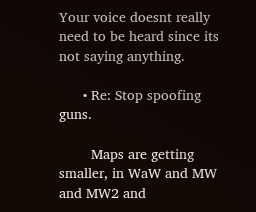Your voice doesnt really need to be heard since its not saying anything.

      • Re: Stop spoofing guns.

        Maps are getting smaller, in WaW and MW and MW2 and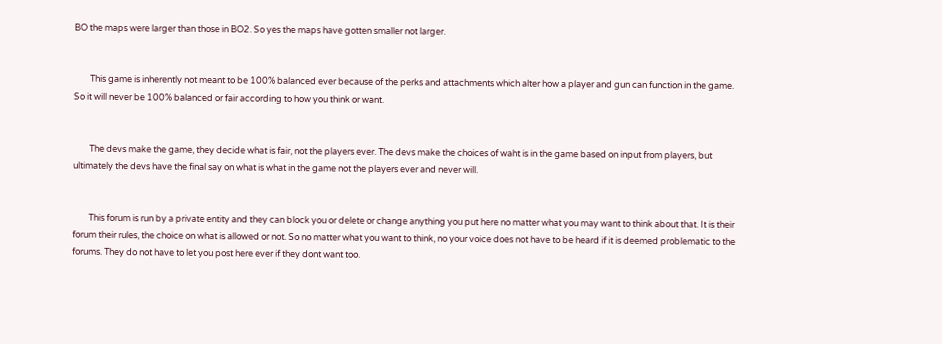BO the maps were larger than those in BO2. So yes the maps have gotten smaller not larger.


        This game is inherently not meant to be 100% balanced ever because of the perks and attachments which alter how a player and gun can function in the game. So it will never be 100% balanced or fair according to how you think or want.


        The devs make the game, they decide what is fair, not the players ever. The devs make the choices of waht is in the game based on input from players, but ultimately the devs have the final say on what is what in the game not the players ever and never will.


        This forum is run by a private entity and they can block you or delete or change anything you put here no matter what you may want to think about that. It is their forum their rules, the choice on what is allowed or not. So no matter what you want to think, no your voice does not have to be heard if it is deemed problematic to the forums. They do not have to let you post here ever if they dont want too.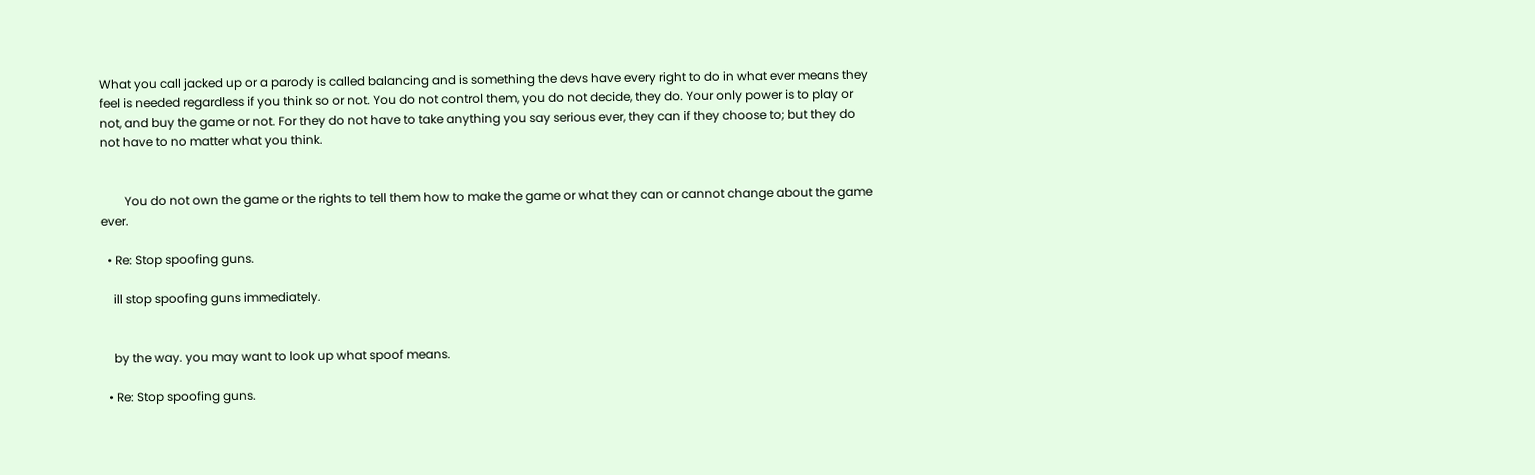What you call jacked up or a parody is called balancing and is something the devs have every right to do in what ever means they feel is needed regardless if you think so or not. You do not control them, you do not decide, they do. Your only power is to play or not, and buy the game or not. For they do not have to take anything you say serious ever, they can if they choose to; but they do not have to no matter what you think.


        You do not own the game or the rights to tell them how to make the game or what they can or cannot change about the game ever.

  • Re: Stop spoofing guns.

    ill stop spoofing guns immediately.


    by the way. you may want to look up what spoof means.

  • Re: Stop spoofing guns.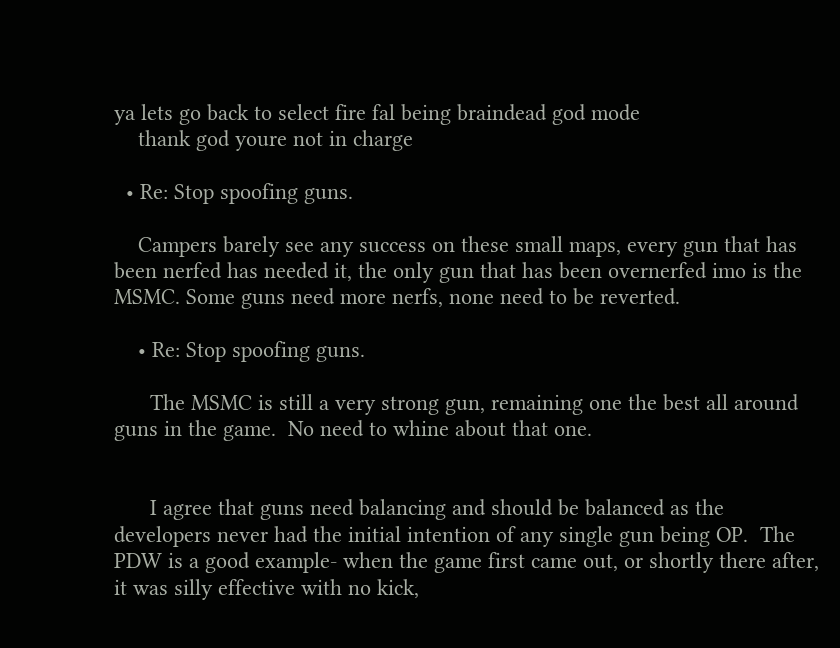ya lets go back to select fire fal being braindead god mode
    thank god youre not in charge

  • Re: Stop spoofing guns.

    Campers barely see any success on these small maps, every gun that has been nerfed has needed it, the only gun that has been overnerfed imo is the MSMC. Some guns need more nerfs, none need to be reverted.

    • Re: Stop spoofing guns.

      The MSMC is still a very strong gun, remaining one the best all around guns in the game.  No need to whine about that one.


      I agree that guns need balancing and should be balanced as the developers never had the initial intention of any single gun being OP.  The PDW is a good example- when the game first came out, or shortly there after, it was silly effective with no kick,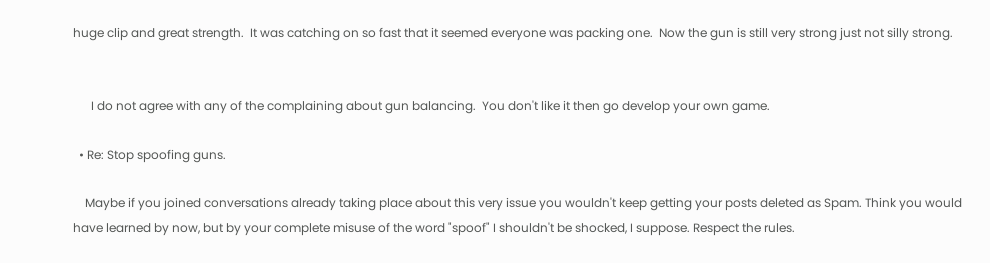huge clip and great strength.  It was catching on so fast that it seemed everyone was packing one.  Now the gun is still very strong just not silly strong.


      I do not agree with any of the complaining about gun balancing.  You don't like it then go develop your own game.

  • Re: Stop spoofing guns.

    Maybe if you joined conversations already taking place about this very issue you wouldn't keep getting your posts deleted as Spam. Think you would have learned by now, but by your complete misuse of the word "spoof" I shouldn't be shocked, I suppose. Respect the rules.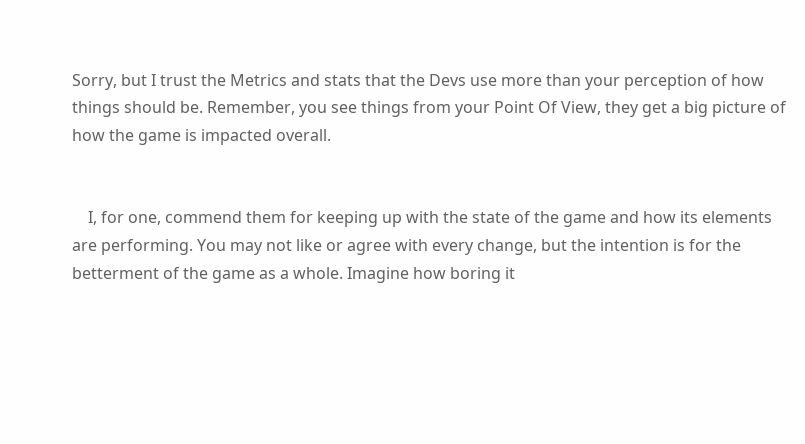Sorry, but I trust the Metrics and stats that the Devs use more than your perception of how things should be. Remember, you see things from your Point Of View, they get a big picture of how the game is impacted overall.


    I, for one, commend them for keeping up with the state of the game and how its elements are performing. You may not like or agree with every change, but the intention is for the betterment of the game as a whole. Imagine how boring it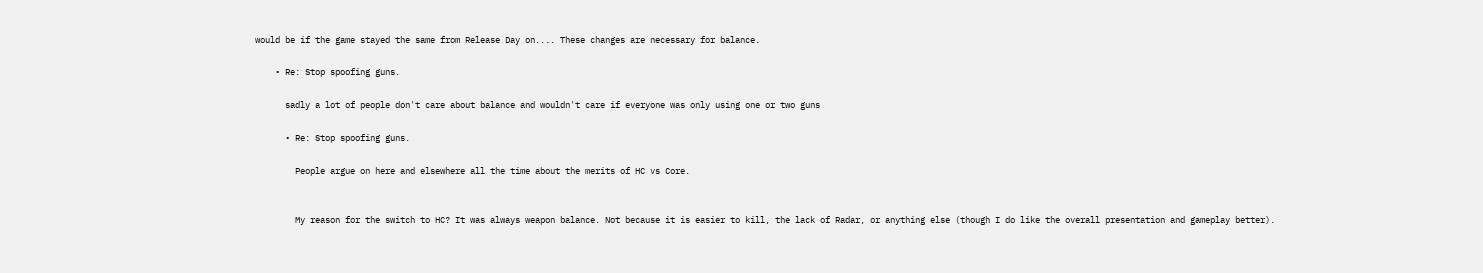would be if the game stayed the same from Release Day on.... These changes are necessary for balance.

    • Re: Stop spoofing guns.

      sadly a lot of people don't care about balance and wouldn't care if everyone was only using one or two guns

      • Re: Stop spoofing guns.

        People argue on here and elsewhere all the time about the merits of HC vs Core.


        My reason for the switch to HC? It was always weapon balance. Not because it is easier to kill, the lack of Radar, or anything else (though I do like the overall presentation and gameplay better).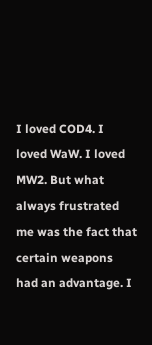I loved COD4. I loved WaW. I loved MW2. But what always frustrated me was the fact that certain weapons had an advantage. I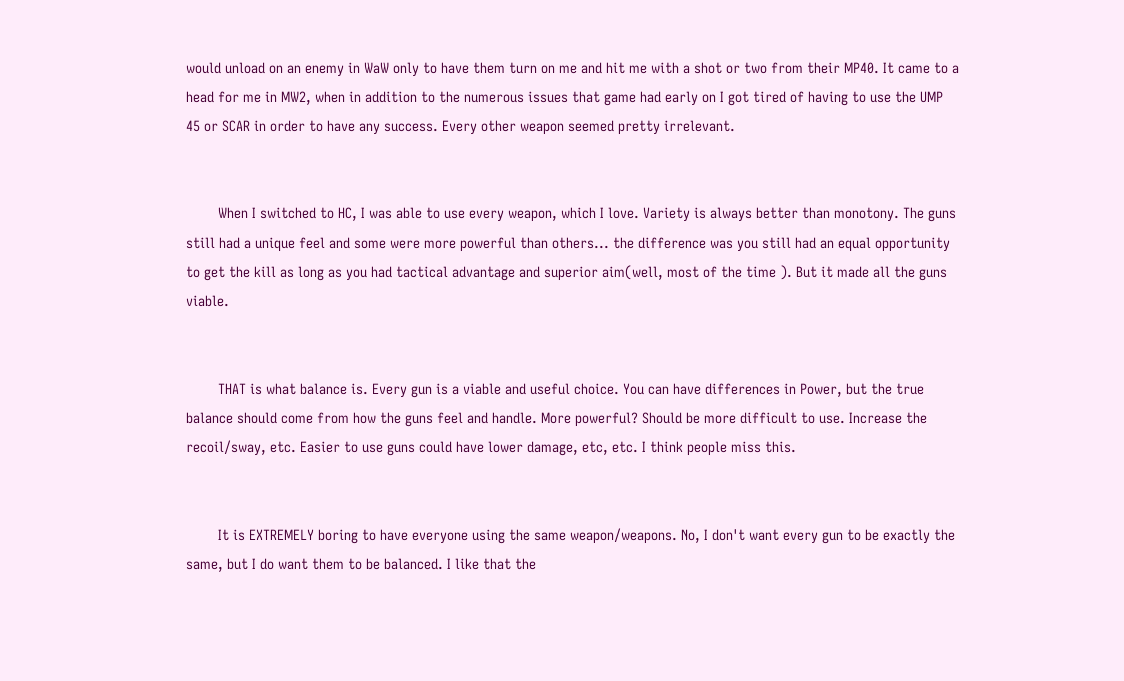would unload on an enemy in WaW only to have them turn on me and hit me with a shot or two from their MP40. It came to a head for me in MW2, when in addition to the numerous issues that game had early on I got tired of having to use the UMP 45 or SCAR in order to have any success. Every other weapon seemed pretty irrelevant.


        When I switched to HC, I was able to use every weapon, which I love. Variety is always better than monotony. The guns still had a unique feel and some were more powerful than others... the difference was you still had an equal opportunity to get the kill as long as you had tactical advantage and superior aim(well, most of the time ). But it made all the guns viable.


        THAT is what balance is. Every gun is a viable and useful choice. You can have differences in Power, but the true balance should come from how the guns feel and handle. More powerful? Should be more difficult to use. Increase the recoil/sway, etc. Easier to use guns could have lower damage, etc, etc. I think people miss this.


        It is EXTREMELY boring to have everyone using the same weapon/weapons. No, I don't want every gun to be exactly the same, but I do want them to be balanced. I like that the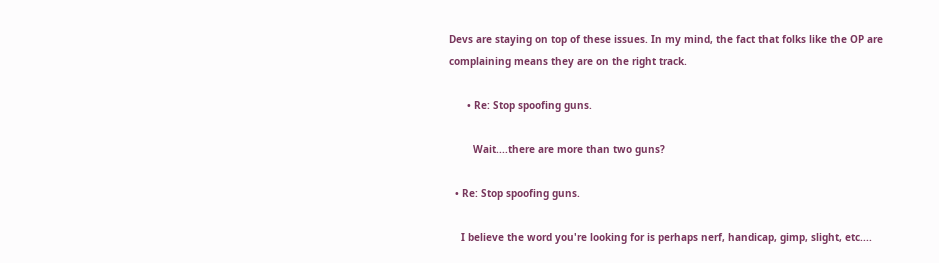Devs are staying on top of these issues. In my mind, the fact that folks like the OP are complaining means they are on the right track.

      • Re: Stop spoofing guns.

        Wait....there are more than two guns?

  • Re: Stop spoofing guns.

    I believe the word you're looking for is perhaps nerf, handicap, gimp, slight, etc....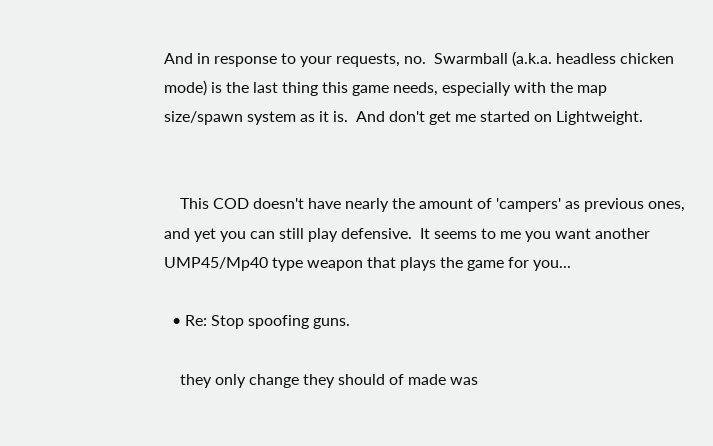And in response to your requests, no.  Swarmball (a.k.a. headless chicken mode) is the last thing this game needs, especially with the map size/spawn system as it is.  And don't get me started on Lightweight.


    This COD doesn't have nearly the amount of 'campers' as previous ones, and yet you can still play defensive.  It seems to me you want another UMP45/Mp40 type weapon that plays the game for you...

  • Re: Stop spoofing guns.

    they only change they should of made was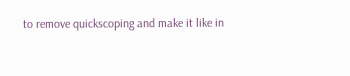to remove quickscoping and make it like in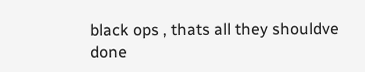black ops , thats all they shouldve done